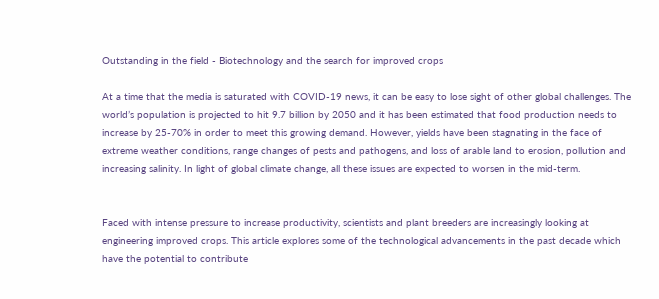Outstanding in the field - Biotechnology and the search for improved crops

At a time that the media is saturated with COVID-19 news, it can be easy to lose sight of other global challenges. The world’s population is projected to hit 9.7 billion by 2050 and it has been estimated that food production needs to increase by 25-70% in order to meet this growing demand. However, yields have been stagnating in the face of extreme weather conditions, range changes of pests and pathogens, and loss of arable land to erosion, pollution and increasing salinity. In light of global climate change, all these issues are expected to worsen in the mid-term.


Faced with intense pressure to increase productivity, scientists and plant breeders are increasingly looking at engineering improved crops. This article explores some of the technological advancements in the past decade which have the potential to contribute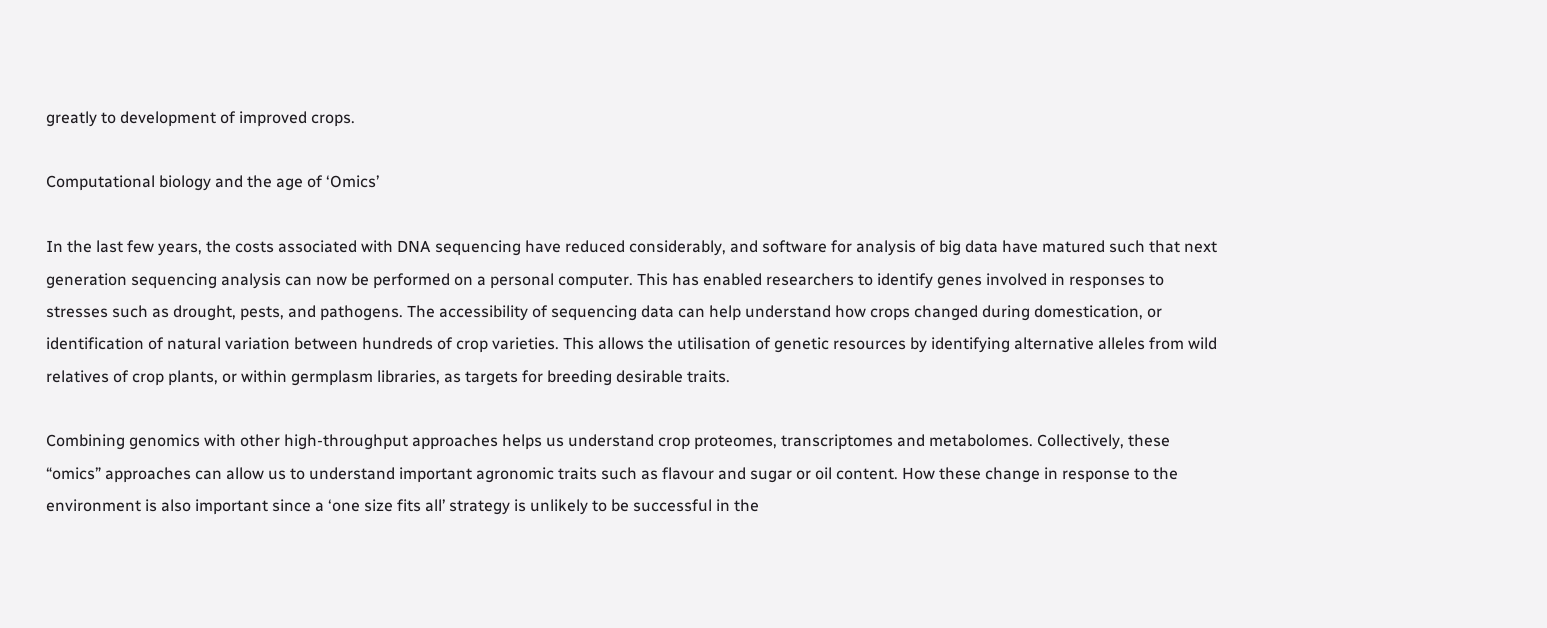greatly to development of improved crops.

Computational biology and the age of ‘Omics’

In the last few years, the costs associated with DNA sequencing have reduced considerably, and software for analysis of big data have matured such that next generation sequencing analysis can now be performed on a personal computer. This has enabled researchers to identify genes involved in responses to stresses such as drought, pests, and pathogens. The accessibility of sequencing data can help understand how crops changed during domestication, or identification of natural variation between hundreds of crop varieties. This allows the utilisation of genetic resources by identifying alternative alleles from wild relatives of crop plants, or within germplasm libraries, as targets for breeding desirable traits.

Combining genomics with other high-throughput approaches helps us understand crop proteomes, transcriptomes and metabolomes. Collectively, these “omics” approaches can allow us to understand important agronomic traits such as flavour and sugar or oil content. How these change in response to the environment is also important since a ‘one size fits all’ strategy is unlikely to be successful in the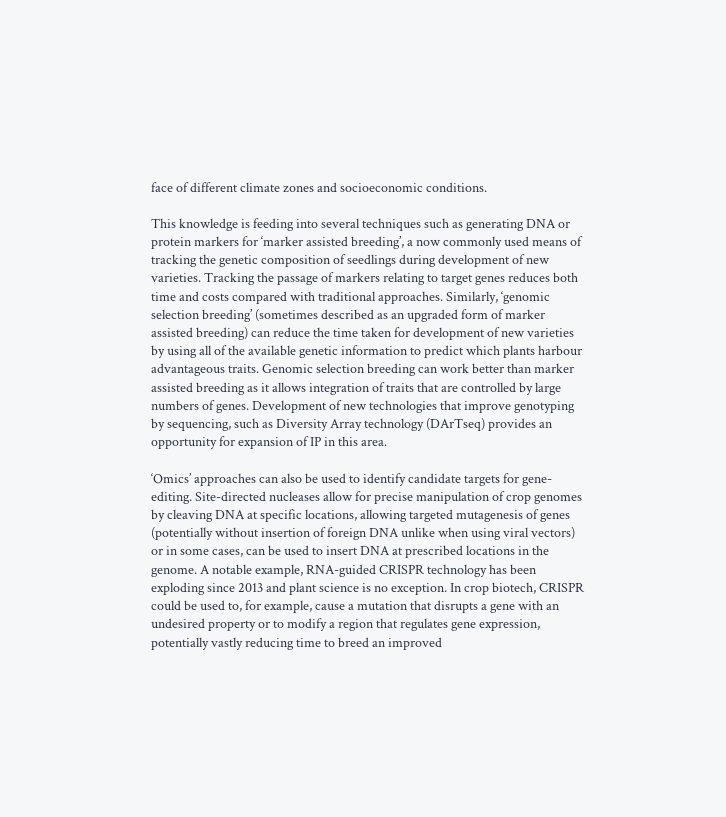face of different climate zones and socioeconomic conditions.

This knowledge is feeding into several techniques such as generating DNA or protein markers for ‘marker assisted breeding’, a now commonly used means of tracking the genetic composition of seedlings during development of new varieties. Tracking the passage of markers relating to target genes reduces both time and costs compared with traditional approaches. Similarly, ‘genomic selection breeding’ (sometimes described as an upgraded form of marker assisted breeding) can reduce the time taken for development of new varieties by using all of the available genetic information to predict which plants harbour advantageous traits. Genomic selection breeding can work better than marker assisted breeding as it allows integration of traits that are controlled by large numbers of genes. Development of new technologies that improve genotyping by sequencing, such as Diversity Array technology (DArTseq) provides an opportunity for expansion of IP in this area.

‘Omics’ approaches can also be used to identify candidate targets for gene-editing. Site-directed nucleases allow for precise manipulation of crop genomes by cleaving DNA at specific locations, allowing targeted mutagenesis of genes (potentially without insertion of foreign DNA unlike when using viral vectors) or in some cases, can be used to insert DNA at prescribed locations in the genome. A notable example, RNA-guided CRISPR technology has been exploding since 2013 and plant science is no exception. In crop biotech, CRISPR could be used to, for example, cause a mutation that disrupts a gene with an undesired property or to modify a region that regulates gene expression, potentially vastly reducing time to breed an improved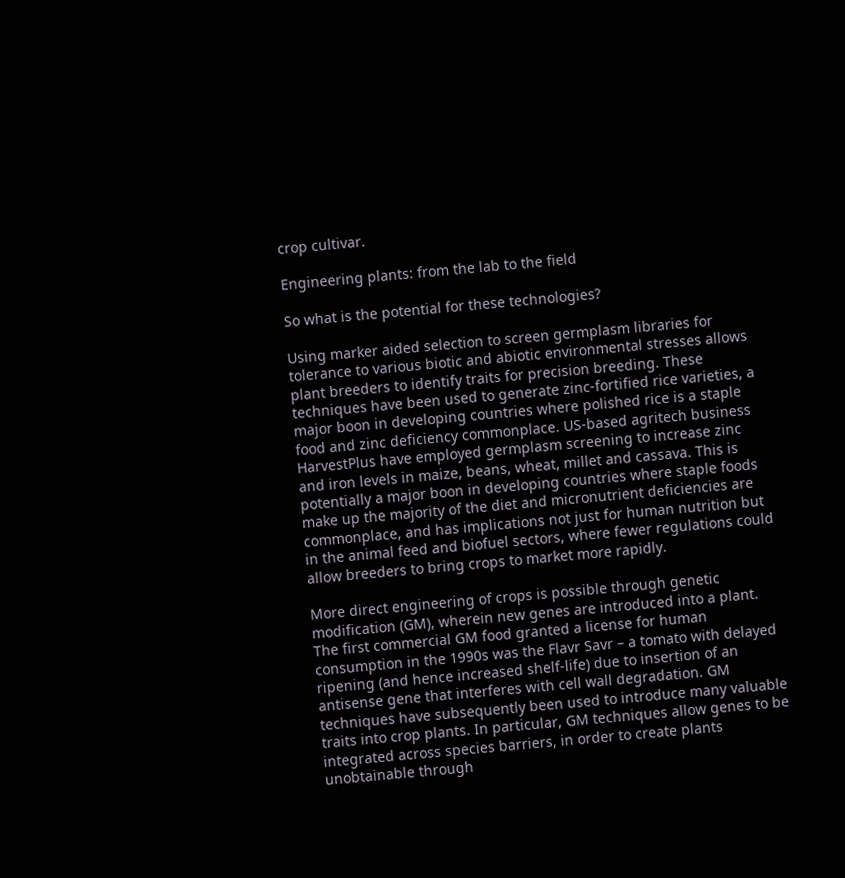crop cultivar.

Engineering plants: from the lab to the field

So what is the potential for these technologies?

Using marker aided selection to screen germplasm libraries for tolerance to various biotic and abiotic environmental stresses allows plant breeders to identify traits for precision breeding. These techniques have been used to generate zinc-fortified rice varieties, a major boon in developing countries where polished rice is a staple food and zinc deficiency commonplace. US-based agritech business HarvestPlus have employed germplasm screening to increase zinc and iron levels in maize, beans, wheat, millet and cassava. This is potentially a major boon in developing countries where staple foods make up the majority of the diet and micronutrient deficiencies are commonplace, and has implications not just for human nutrition but in the animal feed and biofuel sectors, where fewer regulations could allow breeders to bring crops to market more rapidly.

More direct engineering of crops is possible through genetic modification (GM), wherein new genes are introduced into a plant. The first commercial GM food granted a license for human consumption in the 1990s was the Flavr Savr – a tomato with delayed ripening (and hence increased shelf-life) due to insertion of an antisense gene that interferes with cell wall degradation. GM techniques have subsequently been used to introduce many valuable traits into crop plants. In particular, GM techniques allow genes to be integrated across species barriers, in order to create plants unobtainable through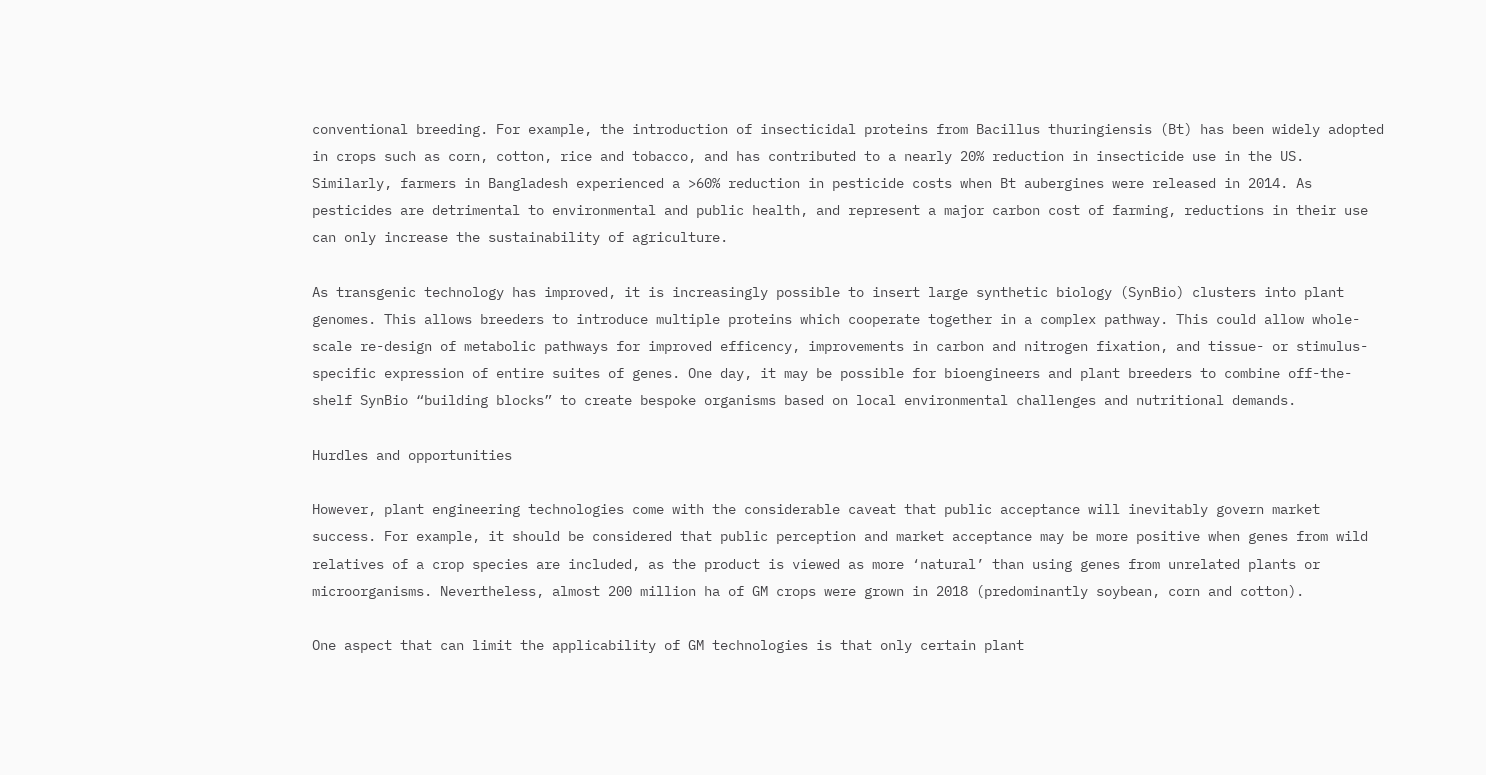conventional breeding. For example, the introduction of insecticidal proteins from Bacillus thuringiensis (Bt) has been widely adopted in crops such as corn, cotton, rice and tobacco, and has contributed to a nearly 20% reduction in insecticide use in the US. Similarly, farmers in Bangladesh experienced a >60% reduction in pesticide costs when Bt aubergines were released in 2014. As pesticides are detrimental to environmental and public health, and represent a major carbon cost of farming, reductions in their use can only increase the sustainability of agriculture.

As transgenic technology has improved, it is increasingly possible to insert large synthetic biology (SynBio) clusters into plant genomes. This allows breeders to introduce multiple proteins which cooperate together in a complex pathway. This could allow whole-scale re-design of metabolic pathways for improved efficency, improvements in carbon and nitrogen fixation, and tissue- or stimulus-specific expression of entire suites of genes. One day, it may be possible for bioengineers and plant breeders to combine off-the-shelf SynBio “building blocks” to create bespoke organisms based on local environmental challenges and nutritional demands.

Hurdles and opportunities

However, plant engineering technologies come with the considerable caveat that public acceptance will inevitably govern market success. For example, it should be considered that public perception and market acceptance may be more positive when genes from wild relatives of a crop species are included, as the product is viewed as more ‘natural’ than using genes from unrelated plants or microorganisms. Nevertheless, almost 200 million ha of GM crops were grown in 2018 (predominantly soybean, corn and cotton).

One aspect that can limit the applicability of GM technologies is that only certain plant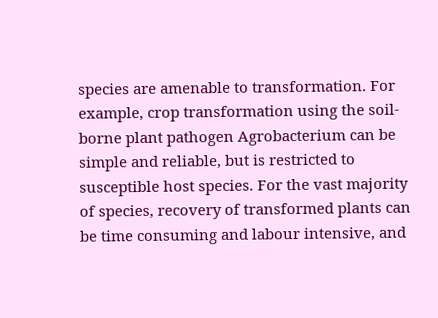species are amenable to transformation. For example, crop transformation using the soil-borne plant pathogen Agrobacterium can be simple and reliable, but is restricted to susceptible host species. For the vast majority of species, recovery of transformed plants can be time consuming and labour intensive, and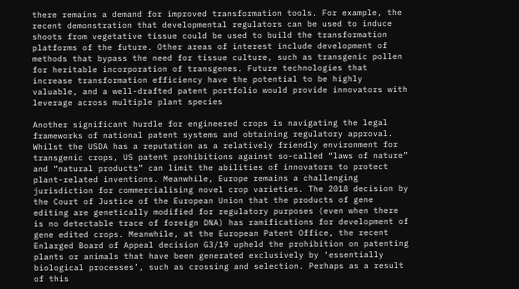there remains a demand for improved transformation tools. For example, the recent demonstration that developmental regulators can be used to induce shoots from vegetative tissue could be used to build the transformation platforms of the future. Other areas of interest include development of methods that bypass the need for tissue culture, such as transgenic pollen for heritable incorporation of transgenes. Future technologies that increase transformation efficiency have the potential to be highly valuable, and a well-drafted patent portfolio would provide innovators with leverage across multiple plant species

Another significant hurdle for engineered crops is navigating the legal frameworks of national patent systems and obtaining regulatory approval. Whilst the USDA has a reputation as a relatively friendly environment for transgenic crops, US patent prohibitions against so-called “laws of nature” and “natural products” can limit the abilities of innovators to protect plant-related inventions. Meanwhile, Europe remains a challenging jurisdiction for commercialising novel crop varieties. The 2018 decision by the Court of Justice of the European Union that the products of gene editing are genetically modified for regulatory purposes (even when there is no detectable trace of foreign DNA) has ramifications for development of gene edited crops. Meanwhile, at the European Patent Office, the recent Enlarged Board of Appeal decision G3/19 upheld the prohibition on patenting plants or animals that have been generated exclusively by ‘essentially biological processes’, such as crossing and selection. Perhaps as a result of this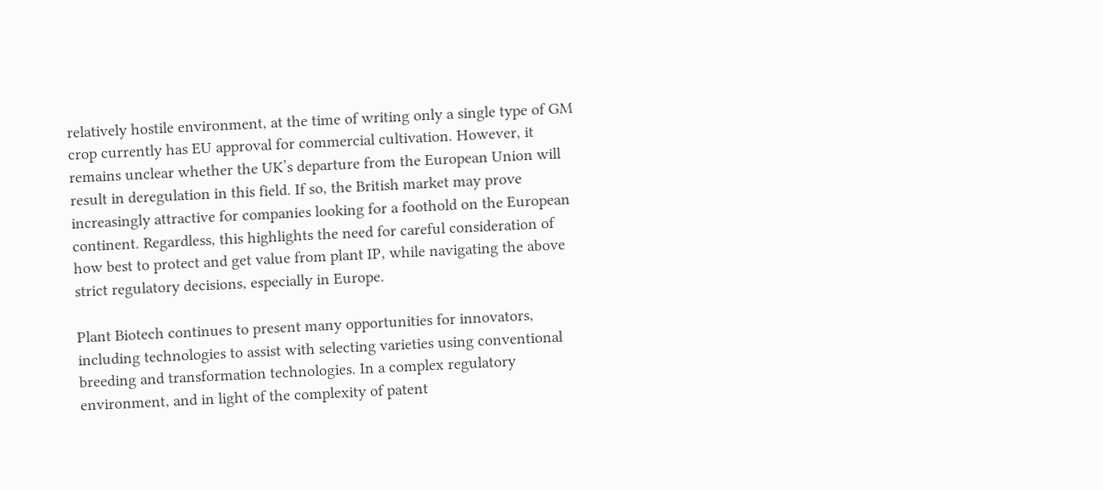relatively hostile environment, at the time of writing only a single type of GM crop currently has EU approval for commercial cultivation. However, it remains unclear whether the UK’s departure from the European Union will result in deregulation in this field. If so, the British market may prove increasingly attractive for companies looking for a foothold on the European continent. Regardless, this highlights the need for careful consideration of how best to protect and get value from plant IP, while navigating the above strict regulatory decisions, especially in Europe.

Plant Biotech continues to present many opportunities for innovators, including technologies to assist with selecting varieties using conventional breeding and transformation technologies. In a complex regulatory environment, and in light of the complexity of patent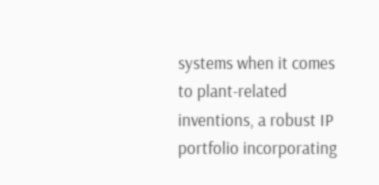systems when it comes to plant-related inventions, a robust IP portfolio incorporating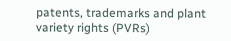patents, trademarks and plant variety rights (PVRs)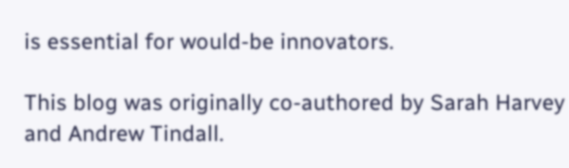is essential for would-be innovators.

This blog was originally co-authored by Sarah Harvey and Andrew Tindall.